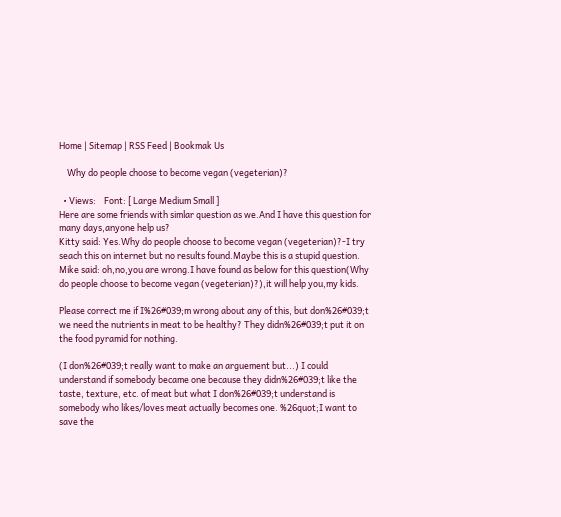Home | Sitemap | RSS Feed | Bookmak Us

    Why do people choose to become vegan (vegeterian)?

  • Views:    Font: [ Large Medium Small ]
Here are some friends with simlar question as we.And I have this question for many days,anyone help us?
Kitty said: Yes.Why do people choose to become vegan (vegeterian)?-I try seach this on internet but no results found.Maybe this is a stupid question.
Mike said: oh,no,you are wrong.I have found as below for this question(Why do people choose to become vegan (vegeterian)?),it will help you,my kids.

Please correct me if I%26#039;m wrong about any of this, but don%26#039;t we need the nutrients in meat to be healthy? They didn%26#039;t put it on the food pyramid for nothing.

(I don%26#039;t really want to make an arguement but...) I could understand if somebody became one because they didn%26#039;t like the taste, texture, etc. of meat but what I don%26#039;t understand is somebody who likes/loves meat actually becomes one. %26quot;I want to save the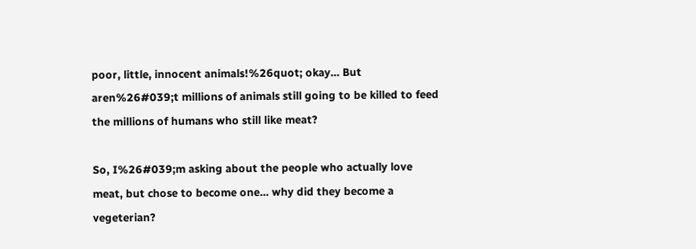poor, little, innocent animals!%26quot; okay... But aren%26#039;t millions of animals still going to be killed to feed the millions of humans who still like meat?

So, I%26#039;m asking about the people who actually love meat, but chose to become one... why did they become a vegeterian?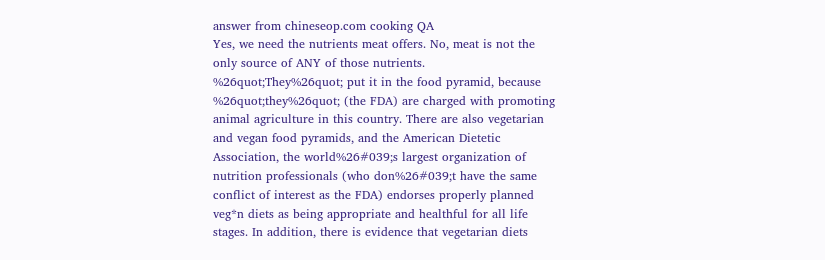answer from chineseop.com cooking QA
Yes, we need the nutrients meat offers. No, meat is not the only source of ANY of those nutrients. %26quot;They%26quot; put it in the food pyramid, because %26quot;they%26quot; (the FDA) are charged with promoting animal agriculture in this country. There are also vegetarian and vegan food pyramids, and the American Dietetic Association, the world%26#039;s largest organization of nutrition professionals (who don%26#039;t have the same conflict of interest as the FDA) endorses properly planned veg*n diets as being appropriate and healthful for all life stages. In addition, there is evidence that vegetarian diets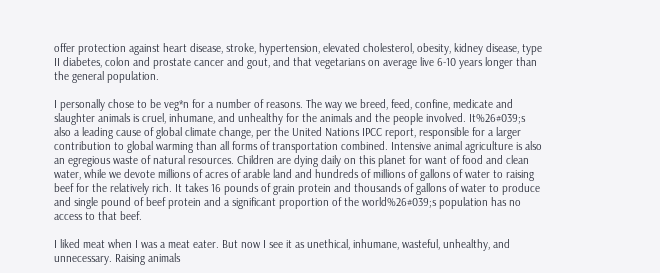offer protection against heart disease, stroke, hypertension, elevated cholesterol, obesity, kidney disease, type II diabetes, colon and prostate cancer and gout, and that vegetarians on average live 6-10 years longer than the general population.

I personally chose to be veg*n for a number of reasons. The way we breed, feed, confine, medicate and slaughter animals is cruel, inhumane, and unhealthy for the animals and the people involved. It%26#039;s also a leading cause of global climate change, per the United Nations IPCC report, responsible for a larger contribution to global warming than all forms of transportation combined. Intensive animal agriculture is also an egregious waste of natural resources. Children are dying daily on this planet for want of food and clean water, while we devote millions of acres of arable land and hundreds of millions of gallons of water to raising beef for the relatively rich. It takes 16 pounds of grain protein and thousands of gallons of water to produce and single pound of beef protein and a significant proportion of the world%26#039;s population has no access to that beef.

I liked meat when I was a meat eater. But now I see it as unethical, inhumane, wasteful, unhealthy, and unnecessary. Raising animals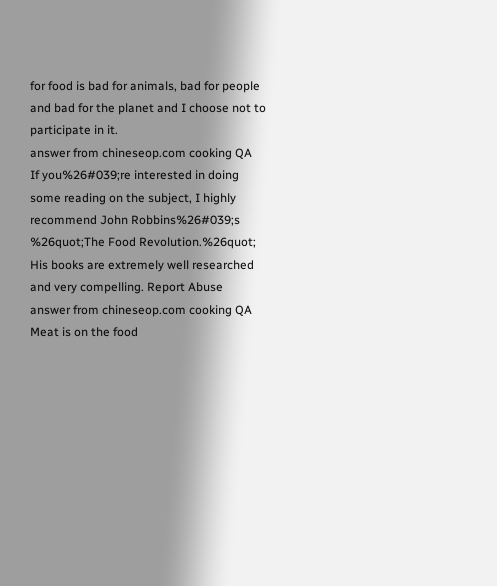for food is bad for animals, bad for people and bad for the planet and I choose not to participate in it.
answer from chineseop.com cooking QA
If you%26#039;re interested in doing some reading on the subject, I highly recommend John Robbins%26#039;s %26quot;The Food Revolution.%26quot; His books are extremely well researched and very compelling. Report Abuse
answer from chineseop.com cooking QA
Meat is on the food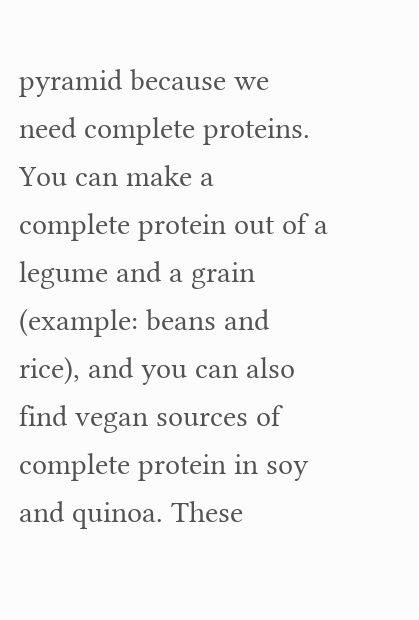pyramid because we need complete proteins. You can make a complete protein out of a legume and a grain (example: beans and rice), and you can also find vegan sources of complete protein in soy and quinoa. These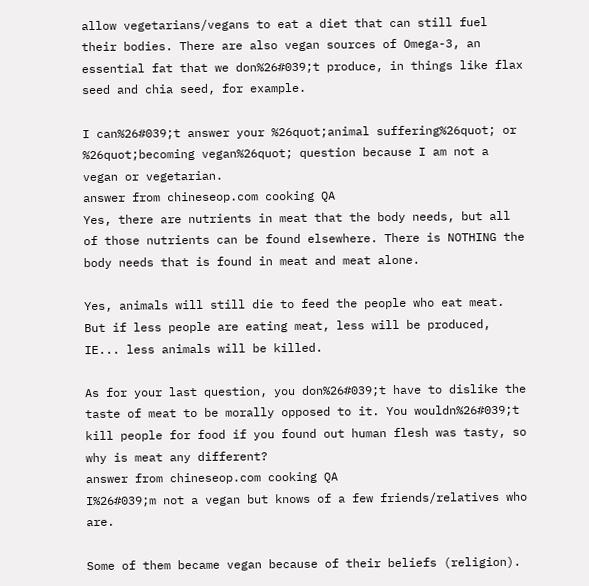allow vegetarians/vegans to eat a diet that can still fuel their bodies. There are also vegan sources of Omega-3, an essential fat that we don%26#039;t produce, in things like flax seed and chia seed, for example.

I can%26#039;t answer your %26quot;animal suffering%26quot; or %26quot;becoming vegan%26quot; question because I am not a vegan or vegetarian.
answer from chineseop.com cooking QA
Yes, there are nutrients in meat that the body needs, but all of those nutrients can be found elsewhere. There is NOTHING the body needs that is found in meat and meat alone.

Yes, animals will still die to feed the people who eat meat. But if less people are eating meat, less will be produced, IE... less animals will be killed.

As for your last question, you don%26#039;t have to dislike the taste of meat to be morally opposed to it. You wouldn%26#039;t kill people for food if you found out human flesh was tasty, so why is meat any different?
answer from chineseop.com cooking QA
I%26#039;m not a vegan but knows of a few friends/relatives who are.

Some of them became vegan because of their beliefs (religion).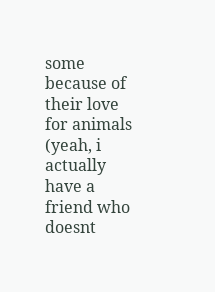some because of their love for animals (yeah, i actually have a friend who doesnt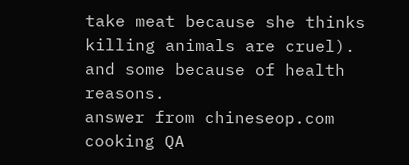take meat because she thinks killing animals are cruel). and some because of health reasons.
answer from chineseop.com cooking QA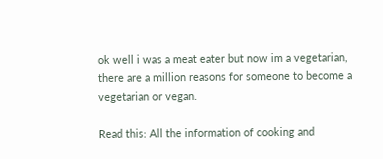ok well i was a meat eater but now im a vegetarian, there are a million reasons for someone to become a vegetarian or vegan.

Read this: All the information of cooking and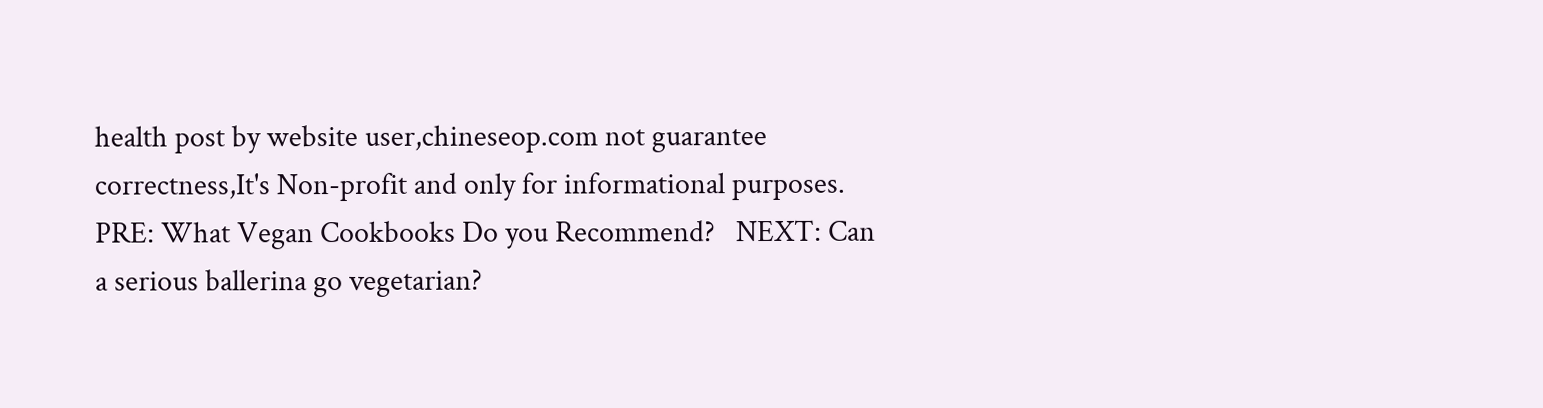health post by website user,chineseop.com not guarantee
correctness,It's Non-profit and only for informational purposes.
PRE: What Vegan Cookbooks Do you Recommend?   NEXT: Can a serious ballerina go vegetarian?